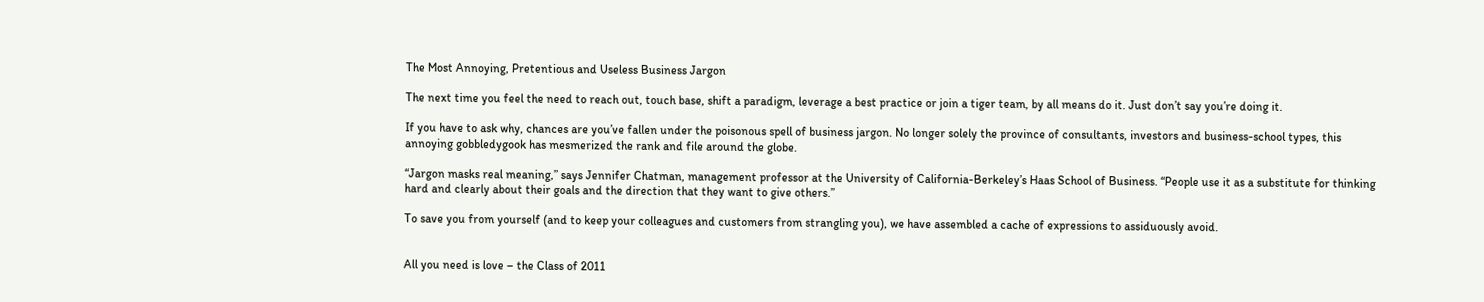The Most Annoying, Pretentious and Useless Business Jargon

The next time you feel the need to reach out, touch base, shift a paradigm, leverage a best practice or join a tiger team, by all means do it. Just don’t say you’re doing it.

If you have to ask why, chances are you’ve fallen under the poisonous spell of business jargon. No longer solely the province of consultants, investors and business-school types, this annoying gobbledygook has mesmerized the rank and file around the globe.

“Jargon masks real meaning,” says Jennifer Chatman, management professor at the University of California-Berkeley’s Haas School of Business. “People use it as a substitute for thinking hard and clearly about their goals and the direction that they want to give others.”

To save you from yourself (and to keep your colleagues and customers from strangling you), we have assembled a cache of expressions to assiduously avoid.


All you need is love – the Class of 2011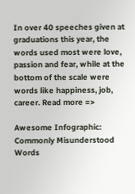In over 40 speeches given at graduations this year, the words used most were love, passion and fear, while at the bottom of the scale were words like happiness, job, career. Read more =>

Awesome Infographic: Commonly Misunderstood Words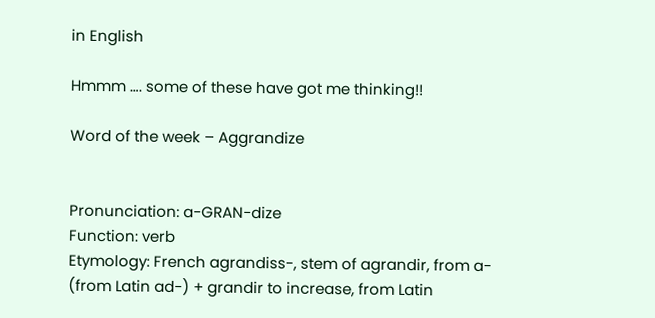in English

Hmmm …. some of these have got me thinking!!

Word of the week – Aggrandize


Pronunciation: a-GRAN-dize
Function: verb
Etymology: French agrandiss-, stem of agrandir, from a- (from Latin ad-) + grandir to increase, from Latin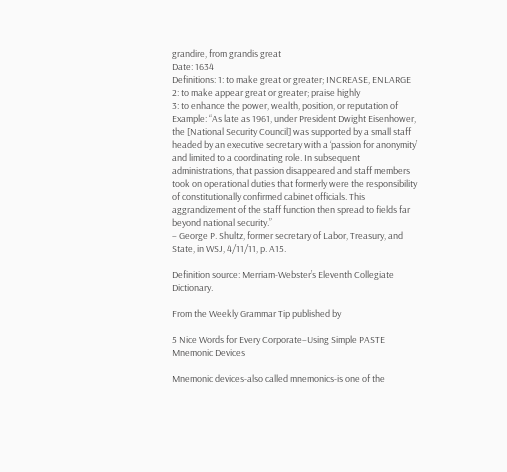grandire, from grandis great
Date: 1634
Definitions: 1: to make great or greater; INCREASE, ENLARGE
2: to make appear great or greater; praise highly
3: to enhance the power, wealth, position, or reputation of
Example: “As late as 1961, under President Dwight Eisenhower, the [National Security Council] was supported by a small staff headed by an executive secretary with a ‘passion for anonymity’ and limited to a coordinating role. In subsequent administrations, that passion disappeared and staff members took on operational duties that formerly were the responsibility of constitutionally confirmed cabinet officials. This aggrandizement of the staff function then spread to fields far beyond national security.”
– George P. Shultz, former secretary of Labor, Treasury, and State, in WSJ, 4/11/11, p. A15.

Definition source: Merriam-Webster’s Eleventh Collegiate Dictionary.

From the Weekly Grammar Tip published by

5 Nice Words for Every Corporate–Using Simple PASTE Mnemonic Devices

Mnemonic devices-also called mnemonics-is one of the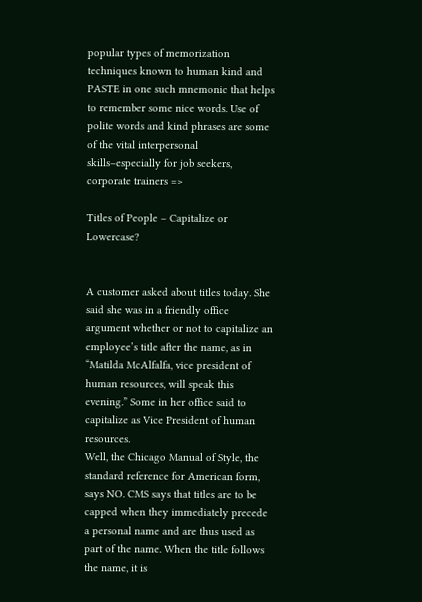popular types of memorization techniques known to human kind and PASTE in one such mnemonic that helps to remember some nice words. Use of polite words and kind phrases are some of the vital interpersonal skills–especially for job seekers, corporate trainers =>

Titles of People – Capitalize or Lowercase?


A customer asked about titles today. She said she was in a friendly office argument whether or not to capitalize an employee’s title after the name, as in “Matilda McAlfalfa, vice president of human resources, will speak this evening.” Some in her office said to capitalize as Vice President of human resources.
Well, the Chicago Manual of Style, the standard reference for American form, says NO. CMS says that titles are to be capped when they immediately precede a personal name and are thus used as part of the name. When the title follows the name, it is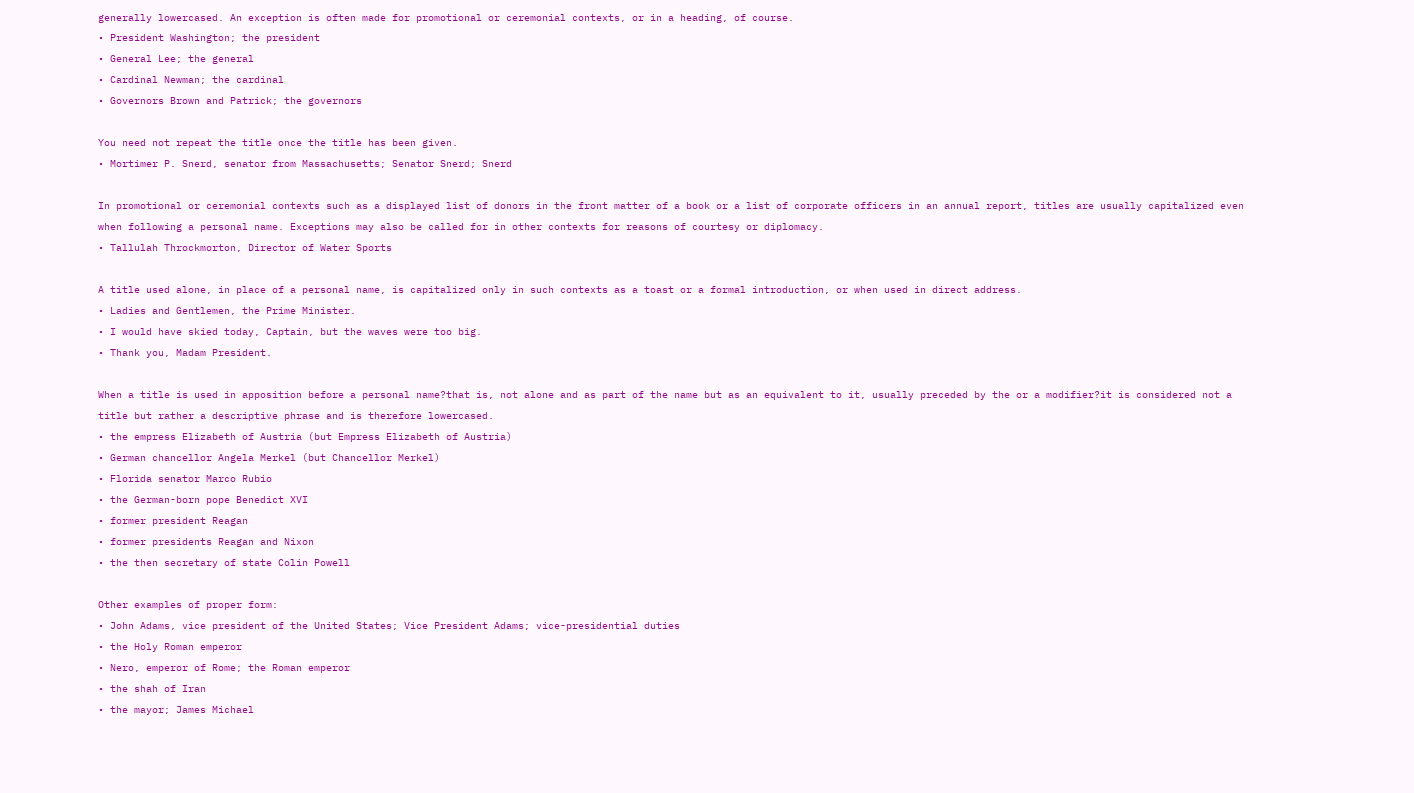generally lowercased. An exception is often made for promotional or ceremonial contexts, or in a heading, of course.
• President Washington; the president
• General Lee; the general
• Cardinal Newman; the cardinal
• Governors Brown and Patrick; the governors

You need not repeat the title once the title has been given.
• Mortimer P. Snerd, senator from Massachusetts; Senator Snerd; Snerd

In promotional or ceremonial contexts such as a displayed list of donors in the front matter of a book or a list of corporate officers in an annual report, titles are usually capitalized even when following a personal name. Exceptions may also be called for in other contexts for reasons of courtesy or diplomacy.
• Tallulah Throckmorton, Director of Water Sports

A title used alone, in place of a personal name, is capitalized only in such contexts as a toast or a formal introduction, or when used in direct address.
• Ladies and Gentlemen, the Prime Minister.
• I would have skied today, Captain, but the waves were too big.
• Thank you, Madam President.

When a title is used in apposition before a personal name?that is, not alone and as part of the name but as an equivalent to it, usually preceded by the or a modifier?it is considered not a title but rather a descriptive phrase and is therefore lowercased.
• the empress Elizabeth of Austria (but Empress Elizabeth of Austria)
• German chancellor Angela Merkel (but Chancellor Merkel)
• Florida senator Marco Rubio
• the German-born pope Benedict XVI
• former president Reagan
• former presidents Reagan and Nixon
• the then secretary of state Colin Powell

Other examples of proper form:
• John Adams, vice president of the United States; Vice President Adams; vice-presidential duties
• the Holy Roman emperor
• Nero, emperor of Rome; the Roman emperor
• the shah of Iran
• the mayor; James Michael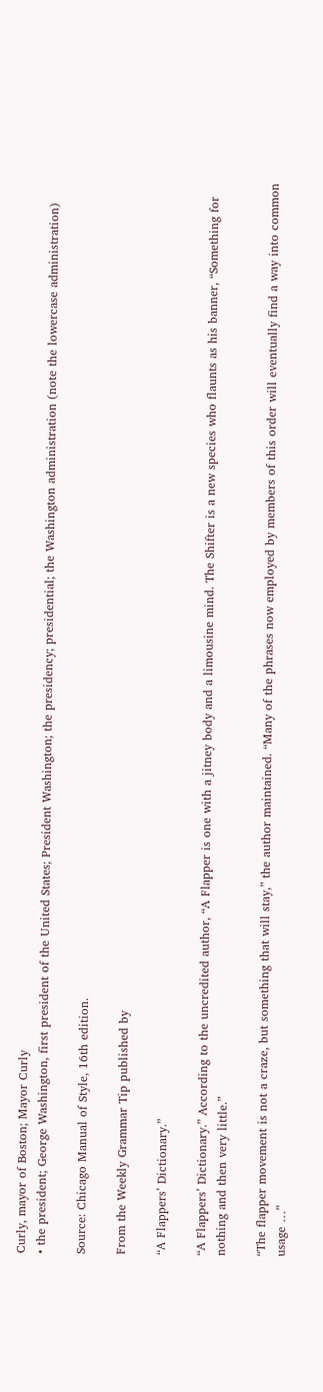Curly, mayor of Boston; Mayor Curly
• the president; George Washington, first president of the United States; President Washington; the presidency; presidential; the Washington administration (note the lowercase administration)

Source: Chicago Manual of Style, 16th edition.

From the Weekly Grammar Tip published by

“A Flappers’ Dictionary.”

“A Flappers’ Dictionary.” According to the uncredited author, “A Flapper is one with a jitney body and a limousine mind. The Shifter is a new species who flaunts as his banner, “Something for nothing and then very little.”

“The flapper movement is not a craze, but something that will stay,” the author maintained. “Many of the phrases now employed by members of this order will eventually find a way into common usage …”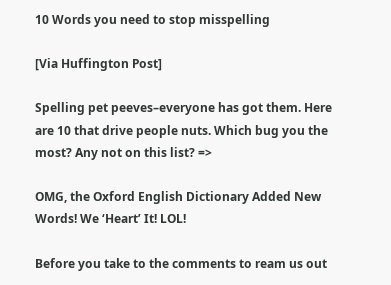10 Words you need to stop misspelling

[Via Huffington Post]

Spelling pet peeves–everyone has got them. Here are 10 that drive people nuts. Which bug you the most? Any not on this list? =>

OMG, the Oxford English Dictionary Added New Words! We ‘Heart’ It! LOL!

Before you take to the comments to ream us out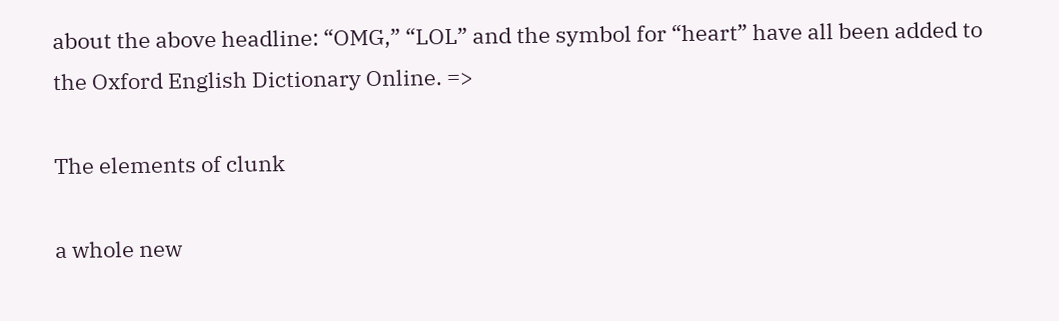about the above headline: “OMG,” “LOL” and the symbol for “heart” have all been added to the Oxford English Dictionary Online. =>

The elements of clunk

a whole new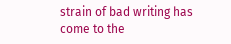strain of bad writing has come to the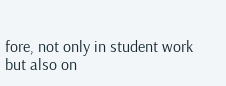fore, not only in student work but also on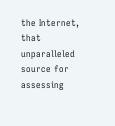the Internet, that unparalleled source for assessing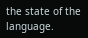the state of the language.